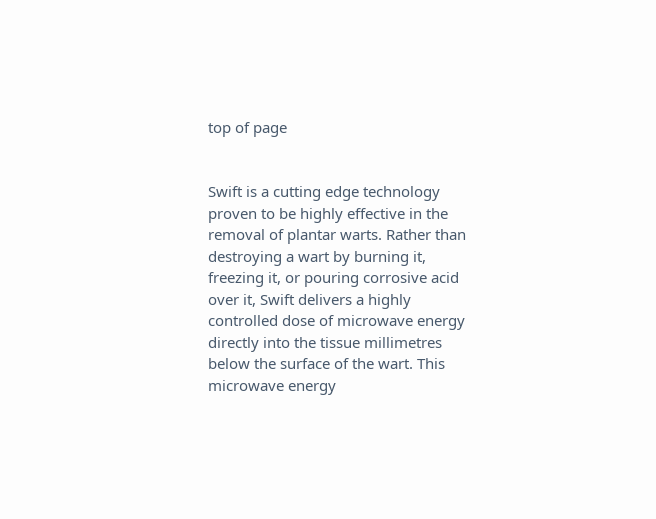top of page


Swift is a cutting edge technology proven to be highly effective in the removal of plantar warts. Rather than destroying a wart by burning it, freezing it, or pouring corrosive acid over it, Swift delivers a highly controlled dose of microwave energy directly into the tissue millimetres below the surface of the wart. This microwave energy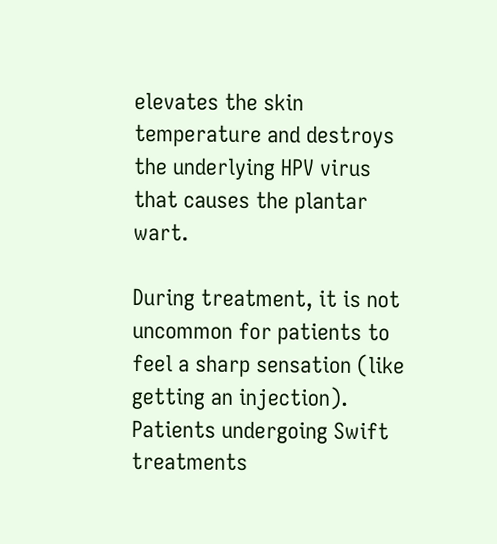elevates the skin temperature and destroys the underlying HPV virus that causes the plantar wart.

During treatment, it is not uncommon for patients to feel a sharp sensation (like getting an injection). Patients undergoing Swift treatments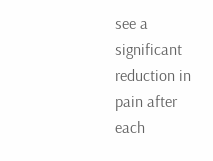see a significant reduction in pain after each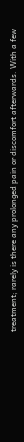treatment; rarely is there any prolonged pain or discomfort afterwards. With a few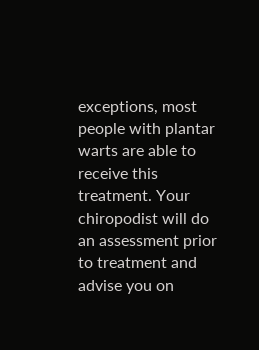exceptions, most people with plantar warts are able to receive this treatment. Your chiropodist will do an assessment prior to treatment and advise you on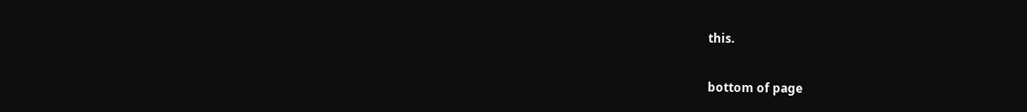this.

bottom of page